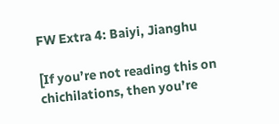FW Extra 4: Baiyi, Jianghu

[If you’re not reading this on chichilations, then you’re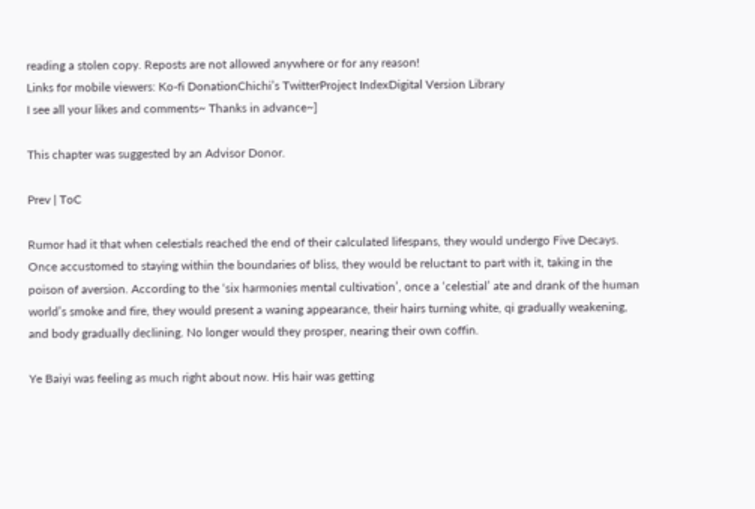reading a stolen copy. Reposts are not allowed anywhere or for any reason!
Links for mobile viewers: Ko-fi DonationChichi’s TwitterProject IndexDigital Version Library
I see all your likes and comments~ Thanks in advance~]

This chapter was suggested by an Advisor Donor.

Prev | ToC

Rumor had it that when celestials reached the end of their calculated lifespans, they would undergo Five Decays. Once accustomed to staying within the boundaries of bliss, they would be reluctant to part with it, taking in the poison of aversion. According to the ‘six harmonies mental cultivation’, once a ‘celestial’ ate and drank of the human world’s smoke and fire, they would present a waning appearance, their hairs turning white, qi gradually weakening, and body gradually declining. No longer would they prosper, nearing their own coffin.

Ye Baiyi was feeling as much right about now. His hair was getting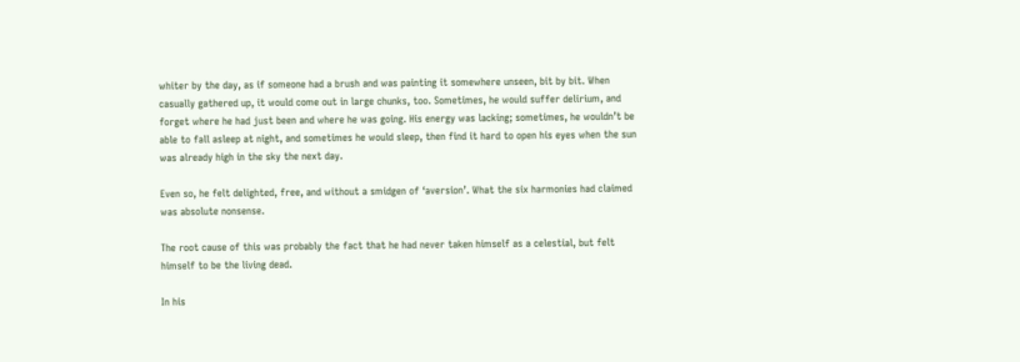whiter by the day, as if someone had a brush and was painting it somewhere unseen, bit by bit. When casually gathered up, it would come out in large chunks, too. Sometimes, he would suffer delirium, and forget where he had just been and where he was going. His energy was lacking; sometimes, he wouldn’t be able to fall asleep at night, and sometimes he would sleep, then find it hard to open his eyes when the sun was already high in the sky the next day.

Even so, he felt delighted, free, and without a smidgen of ‘aversion’. What the six harmonies had claimed was absolute nonsense.

The root cause of this was probably the fact that he had never taken himself as a celestial, but felt himself to be the living dead.

In his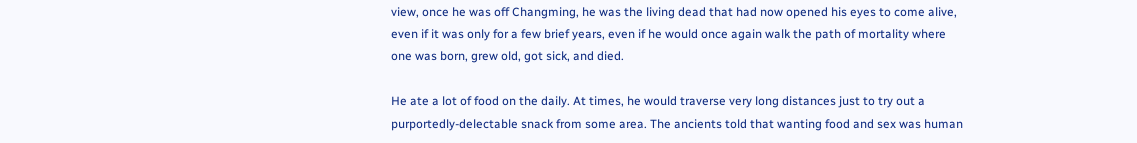view, once he was off Changming, he was the living dead that had now opened his eyes to come alive, even if it was only for a few brief years, even if he would once again walk the path of mortality where one was born, grew old, got sick, and died.

He ate a lot of food on the daily. At times, he would traverse very long distances just to try out a purportedly-delectable snack from some area. The ancients told that wanting food and sex was human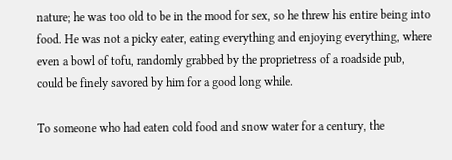nature; he was too old to be in the mood for sex, so he threw his entire being into food. He was not a picky eater, eating everything and enjoying everything, where even a bowl of tofu, randomly grabbed by the proprietress of a roadside pub, could be finely savored by him for a good long while.

To someone who had eaten cold food and snow water for a century, the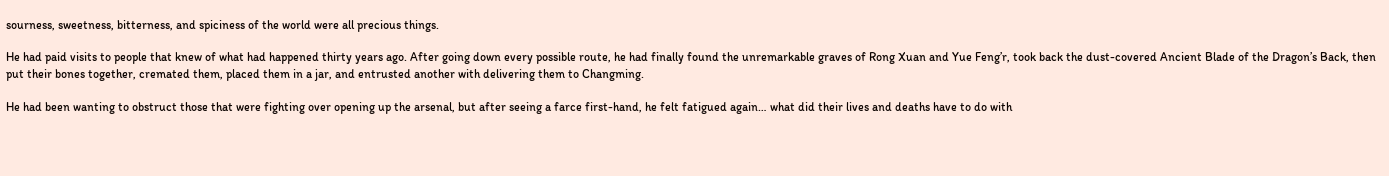sourness, sweetness, bitterness, and spiciness of the world were all precious things.

He had paid visits to people that knew of what had happened thirty years ago. After going down every possible route, he had finally found the unremarkable graves of Rong Xuan and Yue Feng’r, took back the dust-covered Ancient Blade of the Dragon’s Back, then put their bones together, cremated them, placed them in a jar, and entrusted another with delivering them to Changming.

He had been wanting to obstruct those that were fighting over opening up the arsenal, but after seeing a farce first-hand, he felt fatigued again… what did their lives and deaths have to do with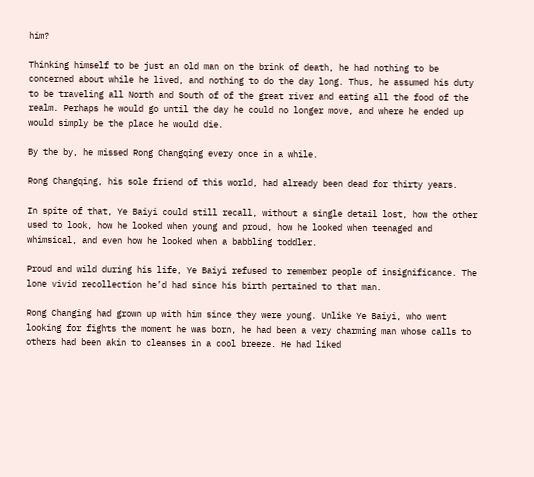him?

Thinking himself to be just an old man on the brink of death, he had nothing to be concerned about while he lived, and nothing to do the day long. Thus, he assumed his duty to be traveling all North and South of of the great river and eating all the food of the realm. Perhaps he would go until the day he could no longer move, and where he ended up would simply be the place he would die.

By the by, he missed Rong Changqing every once in a while.

Rong Changqing, his sole friend of this world, had already been dead for thirty years.

In spite of that, Ye Baiyi could still recall, without a single detail lost, how the other used to look, how he looked when young and proud, how he looked when teenaged and whimsical, and even how he looked when a babbling toddler.

Proud and wild during his life, Ye Baiyi refused to remember people of insignificance. The lone vivid recollection he’d had since his birth pertained to that man.

Rong Changing had grown up with him since they were young. Unlike Ye Baiyi, who went looking for fights the moment he was born, he had been a very charming man whose calls to others had been akin to cleanses in a cool breeze. He had liked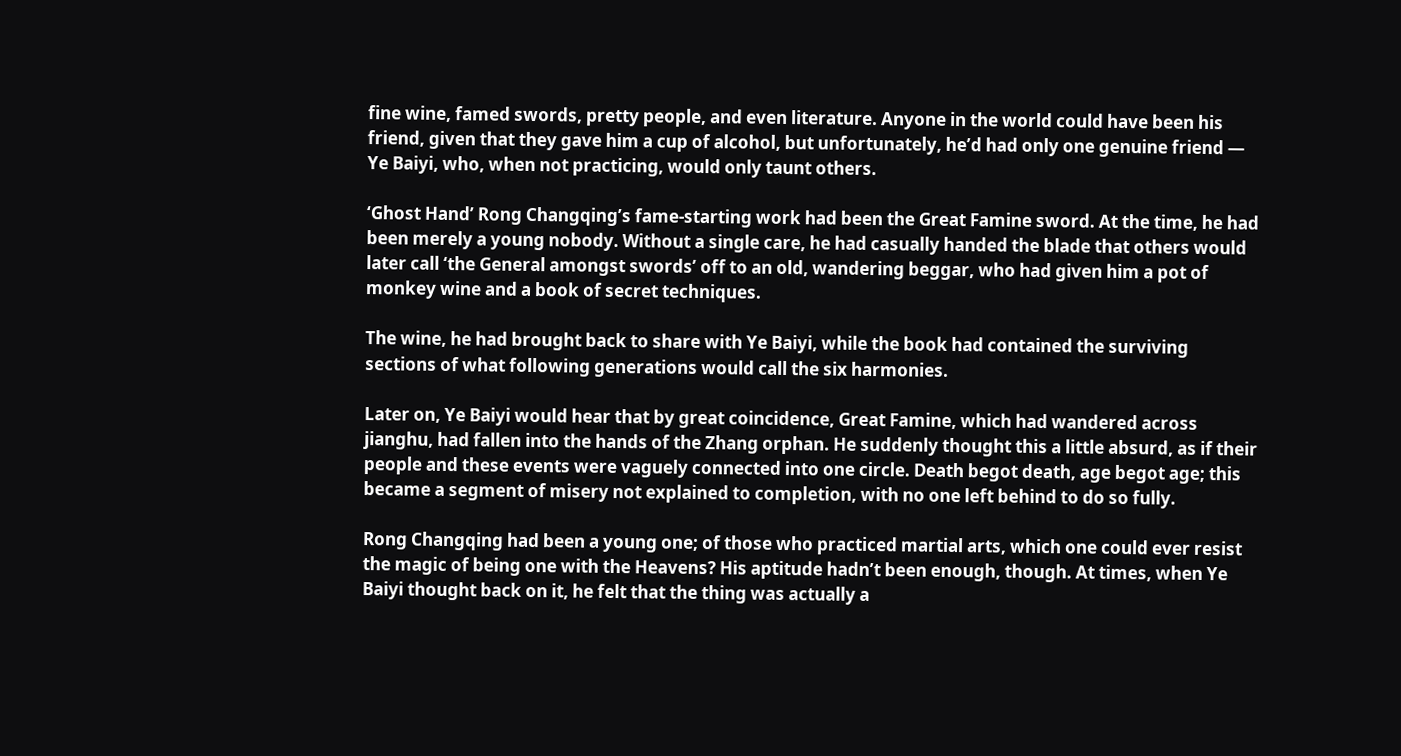fine wine, famed swords, pretty people, and even literature. Anyone in the world could have been his friend, given that they gave him a cup of alcohol, but unfortunately, he’d had only one genuine friend — Ye Baiyi, who, when not practicing, would only taunt others.

‘Ghost Hand’ Rong Changqing’s fame-starting work had been the Great Famine sword. At the time, he had been merely a young nobody. Without a single care, he had casually handed the blade that others would later call ‘the General amongst swords’ off to an old, wandering beggar, who had given him a pot of monkey wine and a book of secret techniques.

The wine, he had brought back to share with Ye Baiyi, while the book had contained the surviving sections of what following generations would call the six harmonies.

Later on, Ye Baiyi would hear that by great coincidence, Great Famine, which had wandered across jianghu, had fallen into the hands of the Zhang orphan. He suddenly thought this a little absurd, as if their people and these events were vaguely connected into one circle. Death begot death, age begot age; this became a segment of misery not explained to completion, with no one left behind to do so fully.

Rong Changqing had been a young one; of those who practiced martial arts, which one could ever resist the magic of being one with the Heavens? His aptitude hadn’t been enough, though. At times, when Ye Baiyi thought back on it, he felt that the thing was actually a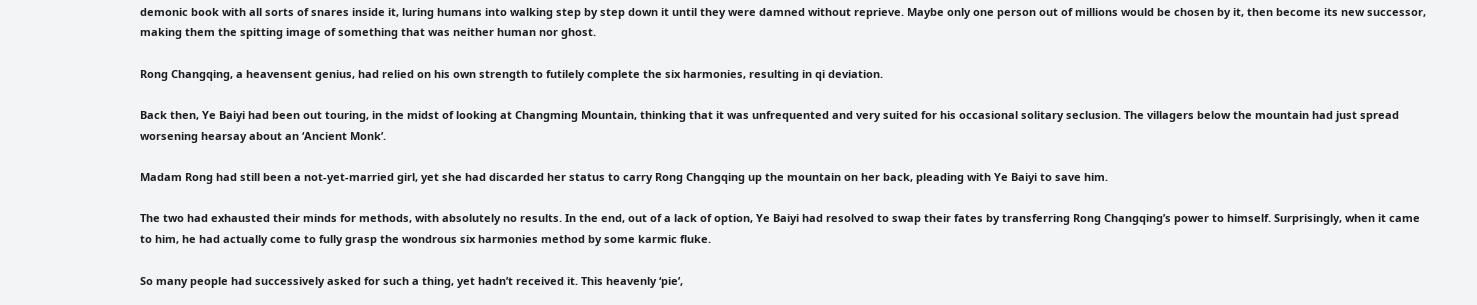demonic book with all sorts of snares inside it, luring humans into walking step by step down it until they were damned without reprieve. Maybe only one person out of millions would be chosen by it, then become its new successor, making them the spitting image of something that was neither human nor ghost.

Rong Changqing, a heavensent genius, had relied on his own strength to futilely complete the six harmonies, resulting in qi deviation.

Back then, Ye Baiyi had been out touring, in the midst of looking at Changming Mountain, thinking that it was unfrequented and very suited for his occasional solitary seclusion. The villagers below the mountain had just spread worsening hearsay about an ‘Ancient Monk’.

Madam Rong had still been a not-yet-married girl, yet she had discarded her status to carry Rong Changqing up the mountain on her back, pleading with Ye Baiyi to save him.

The two had exhausted their minds for methods, with absolutely no results. In the end, out of a lack of option, Ye Baiyi had resolved to swap their fates by transferring Rong Changqing’s power to himself. Surprisingly, when it came to him, he had actually come to fully grasp the wondrous six harmonies method by some karmic fluke.

So many people had successively asked for such a thing, yet hadn’t received it. This heavenly ‘pie’,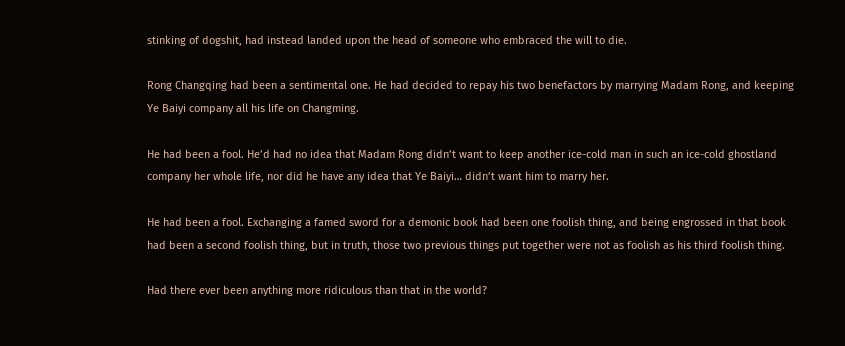stinking of dogshit, had instead landed upon the head of someone who embraced the will to die.

Rong Changqing had been a sentimental one. He had decided to repay his two benefactors by marrying Madam Rong, and keeping Ye Baiyi company all his life on Changming.

He had been a fool. He’d had no idea that Madam Rong didn’t want to keep another ice-cold man in such an ice-cold ghostland company her whole life, nor did he have any idea that Ye Baiyi… didn’t want him to marry her.

He had been a fool. Exchanging a famed sword for a demonic book had been one foolish thing, and being engrossed in that book had been a second foolish thing, but in truth, those two previous things put together were not as foolish as his third foolish thing.

Had there ever been anything more ridiculous than that in the world?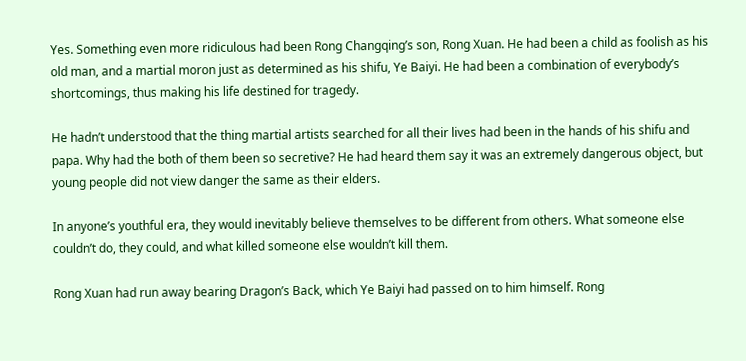Yes. Something even more ridiculous had been Rong Changqing’s son, Rong Xuan. He had been a child as foolish as his old man, and a martial moron just as determined as his shifu, Ye Baiyi. He had been a combination of everybody’s shortcomings, thus making his life destined for tragedy.

He hadn’t understood that the thing martial artists searched for all their lives had been in the hands of his shifu and papa. Why had the both of them been so secretive? He had heard them say it was an extremely dangerous object, but young people did not view danger the same as their elders.

In anyone’s youthful era, they would inevitably believe themselves to be different from others. What someone else couldn’t do, they could, and what killed someone else wouldn’t kill them.

Rong Xuan had run away bearing Dragon’s Back, which Ye Baiyi had passed on to him himself. Rong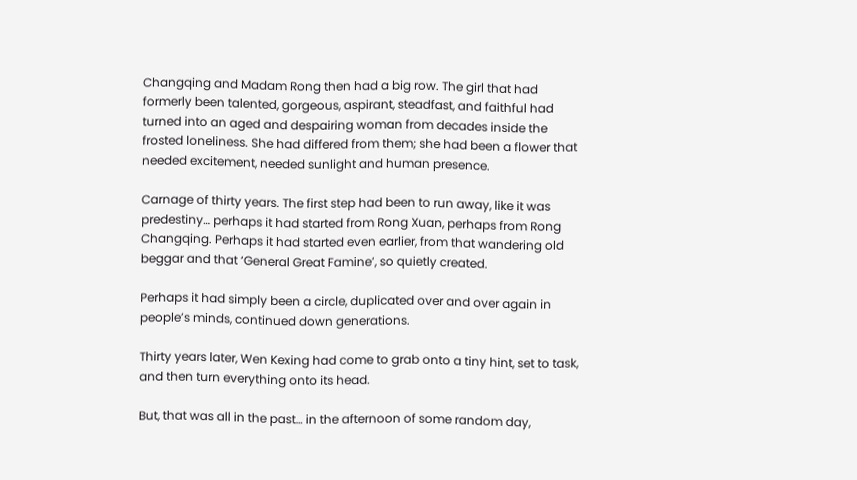Changqing and Madam Rong then had a big row. The girl that had formerly been talented, gorgeous, aspirant, steadfast, and faithful had turned into an aged and despairing woman from decades inside the frosted loneliness. She had differed from them; she had been a flower that needed excitement, needed sunlight and human presence.

Carnage of thirty years. The first step had been to run away, like it was predestiny… perhaps it had started from Rong Xuan, perhaps from Rong Changqing. Perhaps it had started even earlier, from that wandering old beggar and that ‘General Great Famine’, so quietly created.

Perhaps it had simply been a circle, duplicated over and over again in people’s minds, continued down generations.

Thirty years later, Wen Kexing had come to grab onto a tiny hint, set to task, and then turn everything onto its head.

But, that was all in the past… in the afternoon of some random day,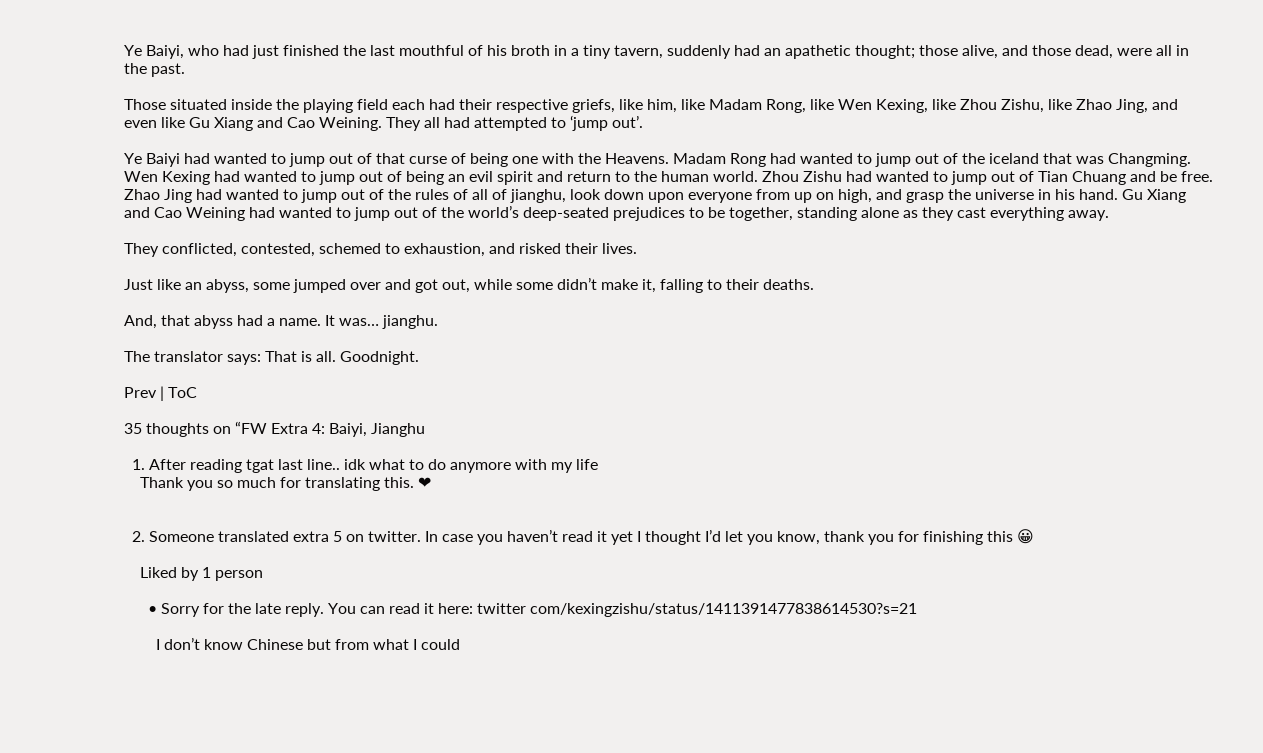Ye Baiyi, who had just finished the last mouthful of his broth in a tiny tavern, suddenly had an apathetic thought; those alive, and those dead, were all in the past.

Those situated inside the playing field each had their respective griefs, like him, like Madam Rong, like Wen Kexing, like Zhou Zishu, like Zhao Jing, and even like Gu Xiang and Cao Weining. They all had attempted to ‘jump out’.

Ye Baiyi had wanted to jump out of that curse of being one with the Heavens. Madam Rong had wanted to jump out of the iceland that was Changming. Wen Kexing had wanted to jump out of being an evil spirit and return to the human world. Zhou Zishu had wanted to jump out of Tian Chuang and be free. Zhao Jing had wanted to jump out of the rules of all of jianghu, look down upon everyone from up on high, and grasp the universe in his hand. Gu Xiang and Cao Weining had wanted to jump out of the world’s deep-seated prejudices to be together, standing alone as they cast everything away.

They conflicted, contested, schemed to exhaustion, and risked their lives.

Just like an abyss, some jumped over and got out, while some didn’t make it, falling to their deaths.

And, that abyss had a name. It was… jianghu.

The translator says: That is all. Goodnight.

Prev | ToC

35 thoughts on “FW Extra 4: Baiyi, Jianghu

  1. After reading tgat last line.. idk what to do anymore with my life
    Thank you so much for translating this. ❤


  2. Someone translated extra 5 on twitter. In case you haven’t read it yet I thought I’d let you know, thank you for finishing this 😀

    Liked by 1 person

      • Sorry for the late reply. You can read it here: twitter com/kexingzishu/status/1411391477838614530?s=21

        I don’t know Chinese but from what I could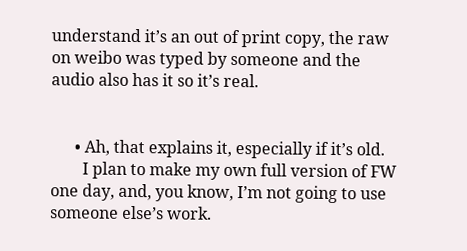understand it’s an out of print copy, the raw on weibo was typed by someone and the audio also has it so it’s real.


      • Ah, that explains it, especially if it’s old.
        I plan to make my own full version of FW one day, and, you know, I’m not going to use someone else’s work.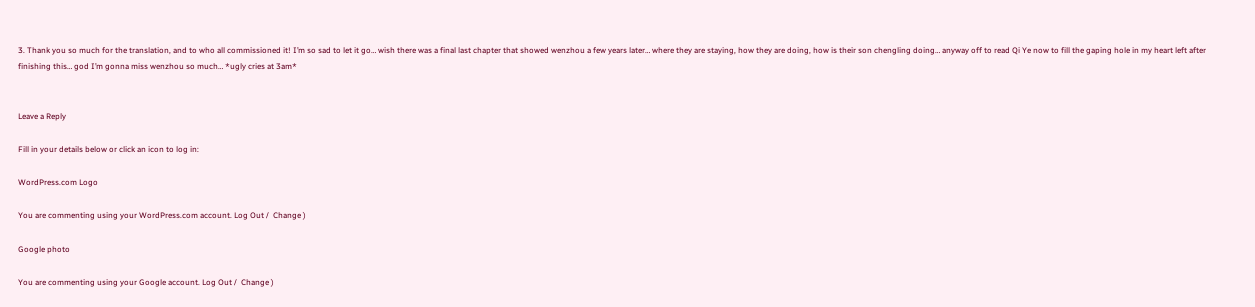3. Thank you so much for the translation, and to who all commissioned it! I’m so sad to let it go… wish there was a final last chapter that showed wenzhou a few years later… where they are staying, how they are doing, how is their son chengling doing… anyway off to read Qi Ye now to fill the gaping hole in my heart left after finishing this… god I’m gonna miss wenzhou so much… *ugly cries at 3am*


Leave a Reply

Fill in your details below or click an icon to log in:

WordPress.com Logo

You are commenting using your WordPress.com account. Log Out /  Change )

Google photo

You are commenting using your Google account. Log Out /  Change )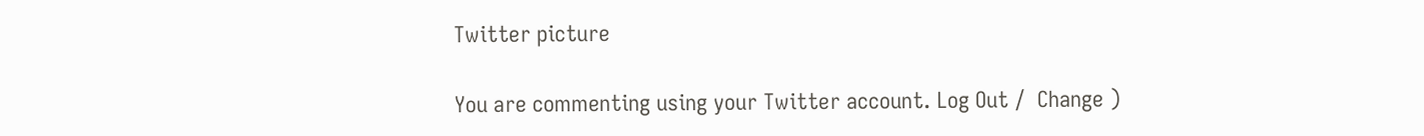Twitter picture

You are commenting using your Twitter account. Log Out /  Change )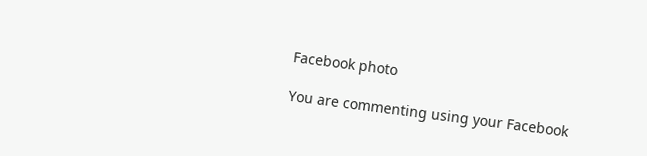Facebook photo

You are commenting using your Facebook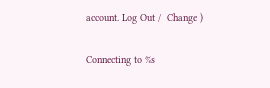account. Log Out /  Change )

Connecting to %s